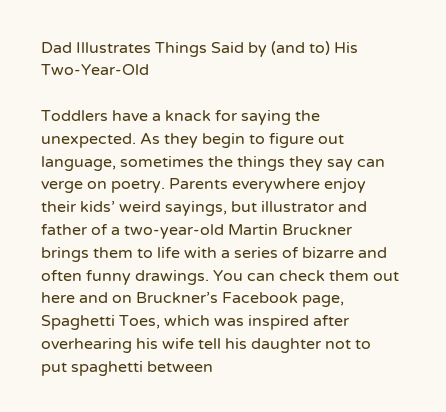Dad Illustrates Things Said by (and to) His Two-Year-Old

Toddlers have a knack for saying the unexpected. As they begin to figure out language, sometimes the things they say can verge on poetry. Parents everywhere enjoy their kids’ weird sayings, but illustrator and father of a two-year-old Martin Bruckner brings them to life with a series of bizarre and often funny drawings. You can check them out here and on Bruckner’s Facebook page, Spaghetti Toes, which was inspired after overhearing his wife tell his daughter not to put spaghetti between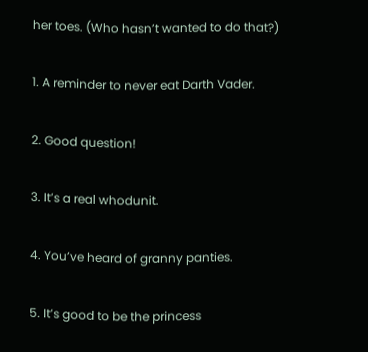her toes. (Who hasn’t wanted to do that?)

1. A reminder to never eat Darth Vader.

2. Good question!

3. It’s a real whodunit.

4. You’ve heard of granny panties.

5. It’s good to be the princess